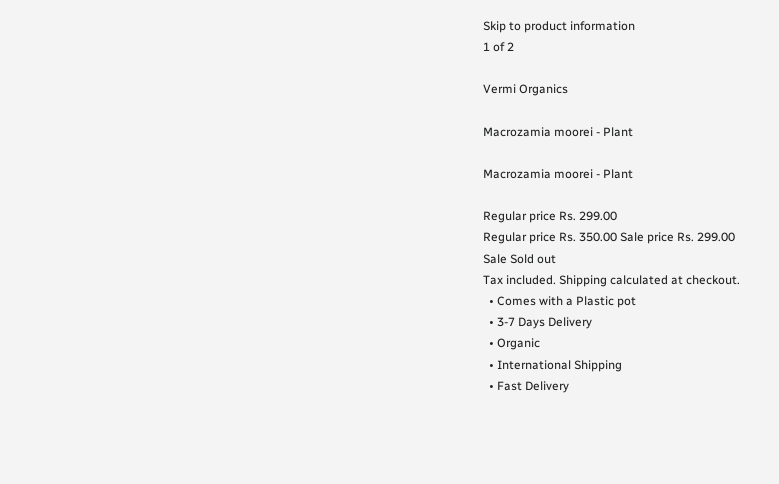Skip to product information
1 of 2

Vermi Organics

Macrozamia moorei - Plant

Macrozamia moorei - Plant

Regular price Rs. 299.00
Regular price Rs. 350.00 Sale price Rs. 299.00
Sale Sold out
Tax included. Shipping calculated at checkout.
  • Comes with a Plastic pot
  • 3-7 Days Delivery
  • Organic
  • International Shipping
  • Fast Delivery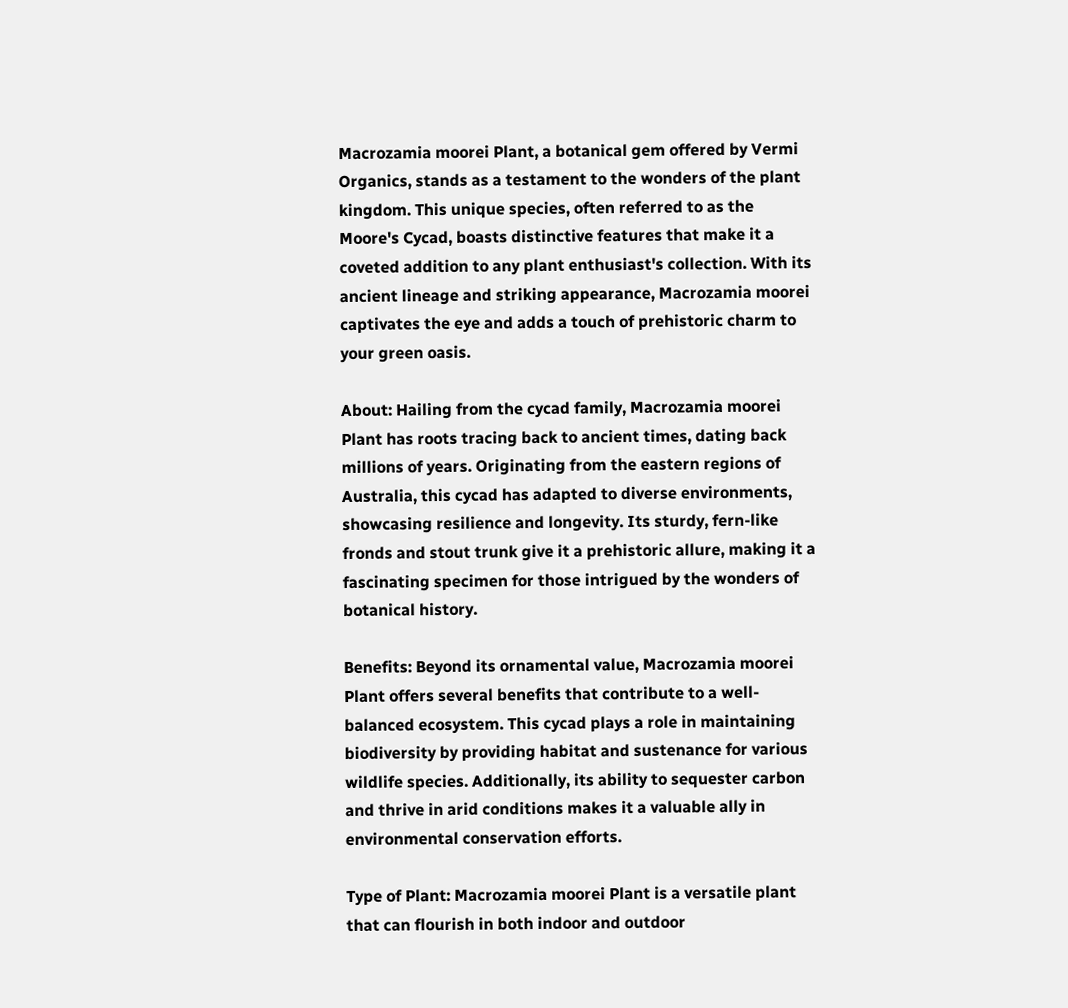Macrozamia moorei Plant, a botanical gem offered by Vermi Organics, stands as a testament to the wonders of the plant kingdom. This unique species, often referred to as the Moore's Cycad, boasts distinctive features that make it a coveted addition to any plant enthusiast's collection. With its ancient lineage and striking appearance, Macrozamia moorei captivates the eye and adds a touch of prehistoric charm to your green oasis.

About: Hailing from the cycad family, Macrozamia moorei Plant has roots tracing back to ancient times, dating back millions of years. Originating from the eastern regions of Australia, this cycad has adapted to diverse environments, showcasing resilience and longevity. Its sturdy, fern-like fronds and stout trunk give it a prehistoric allure, making it a fascinating specimen for those intrigued by the wonders of botanical history.

Benefits: Beyond its ornamental value, Macrozamia moorei Plant offers several benefits that contribute to a well-balanced ecosystem. This cycad plays a role in maintaining biodiversity by providing habitat and sustenance for various wildlife species. Additionally, its ability to sequester carbon and thrive in arid conditions makes it a valuable ally in environmental conservation efforts.

Type of Plant: Macrozamia moorei Plant is a versatile plant that can flourish in both indoor and outdoor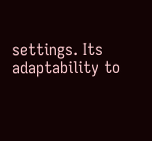settings. Its adaptability to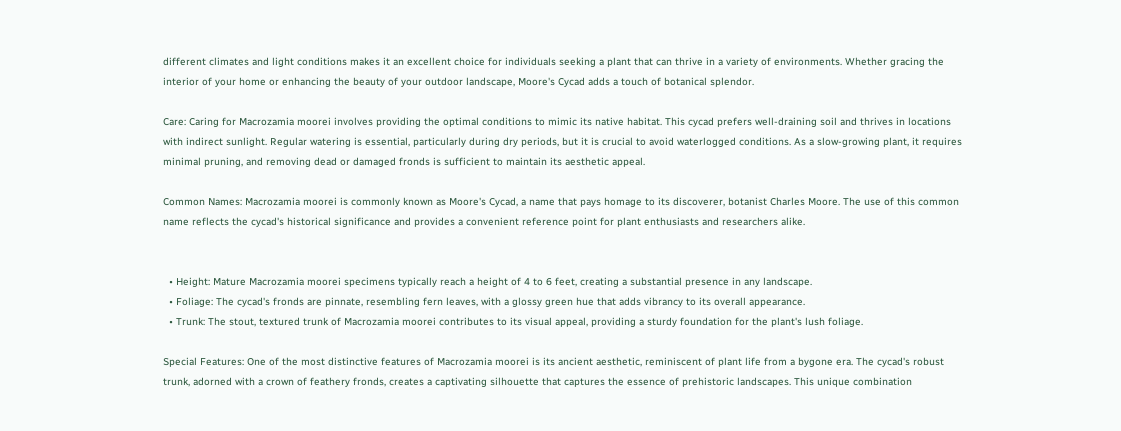different climates and light conditions makes it an excellent choice for individuals seeking a plant that can thrive in a variety of environments. Whether gracing the interior of your home or enhancing the beauty of your outdoor landscape, Moore's Cycad adds a touch of botanical splendor.

Care: Caring for Macrozamia moorei involves providing the optimal conditions to mimic its native habitat. This cycad prefers well-draining soil and thrives in locations with indirect sunlight. Regular watering is essential, particularly during dry periods, but it is crucial to avoid waterlogged conditions. As a slow-growing plant, it requires minimal pruning, and removing dead or damaged fronds is sufficient to maintain its aesthetic appeal.

Common Names: Macrozamia moorei is commonly known as Moore's Cycad, a name that pays homage to its discoverer, botanist Charles Moore. The use of this common name reflects the cycad's historical significance and provides a convenient reference point for plant enthusiasts and researchers alike.


  • Height: Mature Macrozamia moorei specimens typically reach a height of 4 to 6 feet, creating a substantial presence in any landscape.
  • Foliage: The cycad's fronds are pinnate, resembling fern leaves, with a glossy green hue that adds vibrancy to its overall appearance.
  • Trunk: The stout, textured trunk of Macrozamia moorei contributes to its visual appeal, providing a sturdy foundation for the plant's lush foliage.

Special Features: One of the most distinctive features of Macrozamia moorei is its ancient aesthetic, reminiscent of plant life from a bygone era. The cycad's robust trunk, adorned with a crown of feathery fronds, creates a captivating silhouette that captures the essence of prehistoric landscapes. This unique combination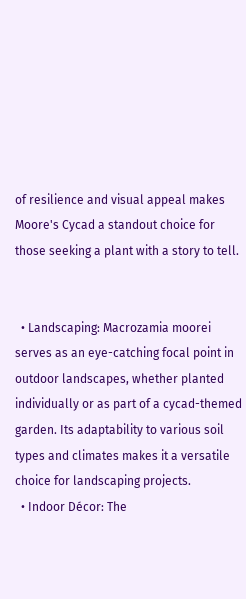of resilience and visual appeal makes Moore's Cycad a standout choice for those seeking a plant with a story to tell.


  • Landscaping: Macrozamia moorei serves as an eye-catching focal point in outdoor landscapes, whether planted individually or as part of a cycad-themed garden. Its adaptability to various soil types and climates makes it a versatile choice for landscaping projects.
  • Indoor Décor: The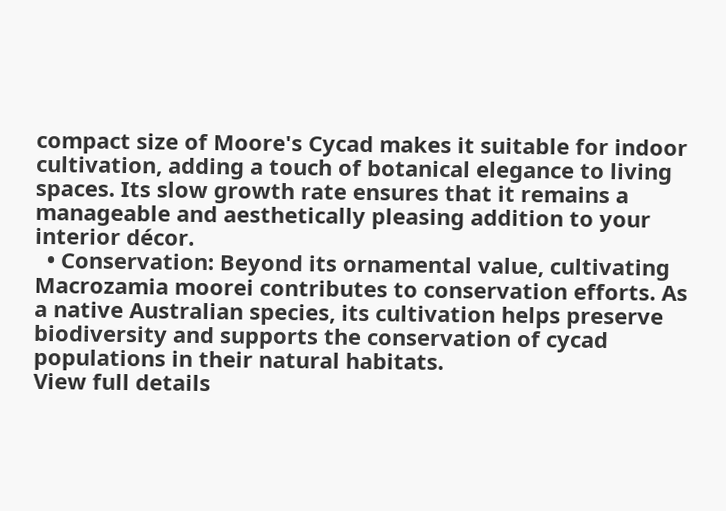compact size of Moore's Cycad makes it suitable for indoor cultivation, adding a touch of botanical elegance to living spaces. Its slow growth rate ensures that it remains a manageable and aesthetically pleasing addition to your interior décor.
  • Conservation: Beyond its ornamental value, cultivating Macrozamia moorei contributes to conservation efforts. As a native Australian species, its cultivation helps preserve biodiversity and supports the conservation of cycad populations in their natural habitats.
View full details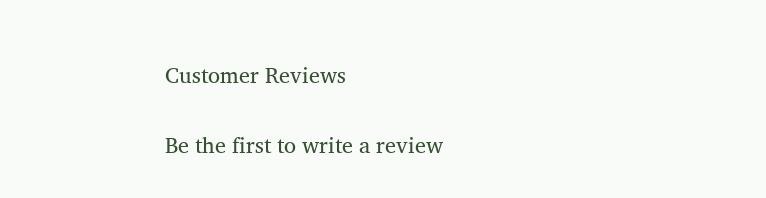Customer Reviews

Be the first to write a review